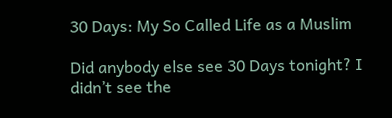30 Days: My So Called Life as a Muslim

Did anybody else see 30 Days tonight? I didn’t see the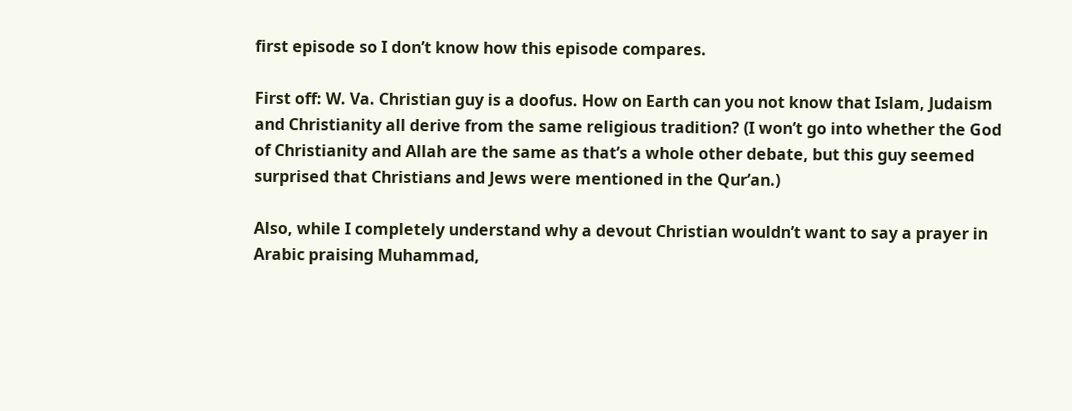first episode so I don’t know how this episode compares.

First off: W. Va. Christian guy is a doofus. How on Earth can you not know that Islam, Judaism and Christianity all derive from the same religious tradition? (I won’t go into whether the God of Christianity and Allah are the same as that’s a whole other debate, but this guy seemed surprised that Christians and Jews were mentioned in the Qur’an.)

Also, while I completely understand why a devout Christian wouldn’t want to say a prayer in Arabic praising Muhammad,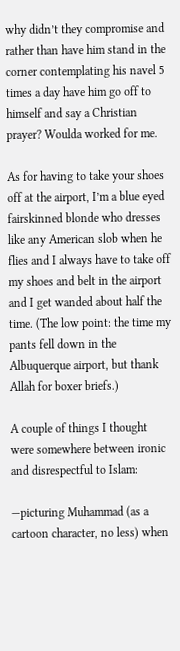why didn’t they compromise and rather than have him stand in the corner contemplating his navel 5 times a day have him go off to himself and say a Christian prayer? Woulda worked for me.

As for having to take your shoes off at the airport, I’m a blue eyed fairskinned blonde who dresses like any American slob when he flies and I always have to take off my shoes and belt in the airport and I get wanded about half the time. (The low point: the time my pants fell down in the Albuquerque airport, but thank Allah for boxer briefs.)

A couple of things I thought were somewhere between ironic and disrespectful to Islam:

—picturing Muhammad (as a cartoon character, no less) when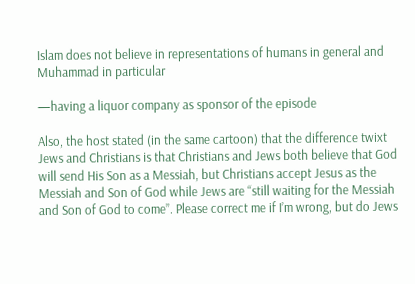Islam does not believe in representations of humans in general and Muhammad in particular

—having a liquor company as sponsor of the episode

Also, the host stated (in the same cartoon) that the difference twixt Jews and Christians is that Christians and Jews both believe that God will send His Son as a Messiah, but Christians accept Jesus as the Messiah and Son of God while Jews are “still waiting for the Messiah and Son of God to come”. Please correct me if I’m wrong, but do Jews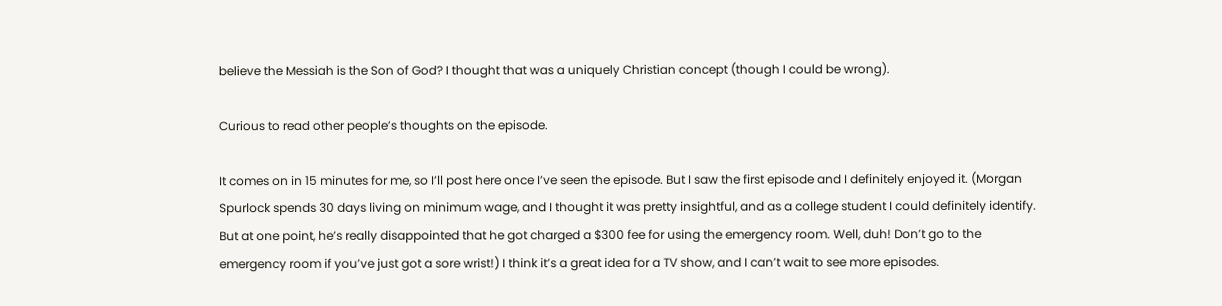believe the Messiah is the Son of God? I thought that was a uniquely Christian concept (though I could be wrong).

Curious to read other people’s thoughts on the episode.

It comes on in 15 minutes for me, so I’ll post here once I’ve seen the episode. But I saw the first episode and I definitely enjoyed it. (Morgan Spurlock spends 30 days living on minimum wage, and I thought it was pretty insightful, and as a college student I could definitely identify. But at one point, he’s really disappointed that he got charged a $300 fee for using the emergency room. Well, duh! Don’t go to the emergency room if you’ve just got a sore wrist!) I think it’s a great idea for a TV show, and I can’t wait to see more episodes.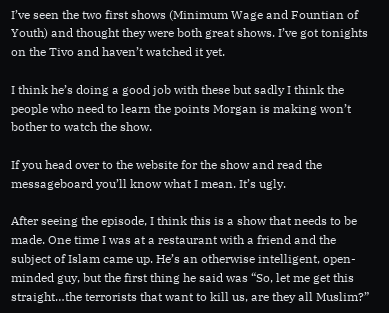I’ve seen the two first shows (Minimum Wage and Fountian of Youth) and thought they were both great shows. I’ve got tonights on the Tivo and haven’t watched it yet.

I think he’s doing a good job with these but sadly I think the people who need to learn the points Morgan is making won’t bother to watch the show.

If you head over to the website for the show and read the messageboard you’ll know what I mean. It’s ugly.

After seeing the episode, I think this is a show that needs to be made. One time I was at a restaurant with a friend and the subject of Islam came up. He’s an otherwise intelligent, open-minded guy, but the first thing he said was “So, let me get this straight…the terrorists that want to kill us, are they all Muslim?”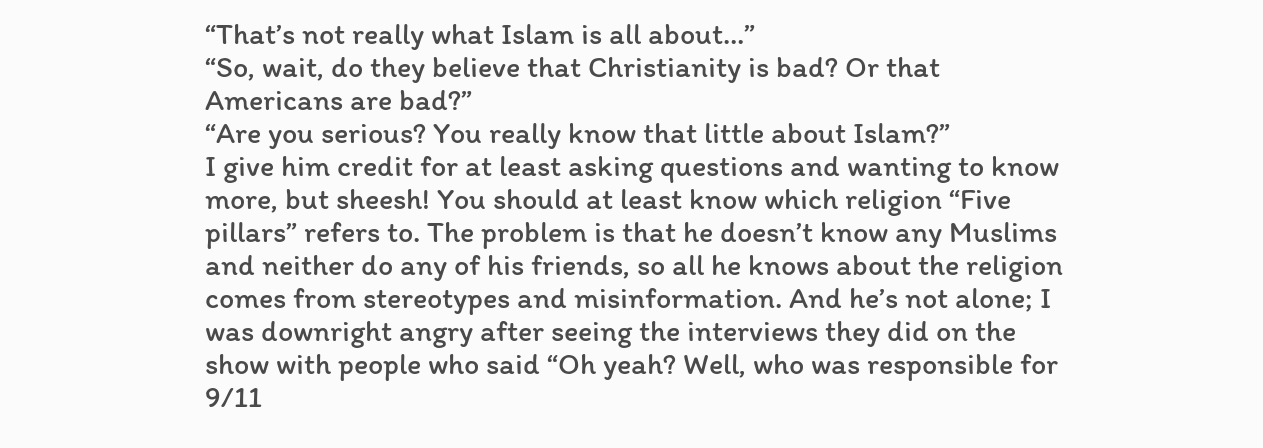“That’s not really what Islam is all about…”
“So, wait, do they believe that Christianity is bad? Or that Americans are bad?”
“Are you serious? You really know that little about Islam?”
I give him credit for at least asking questions and wanting to know more, but sheesh! You should at least know which religion “Five pillars” refers to. The problem is that he doesn’t know any Muslims and neither do any of his friends, so all he knows about the religion comes from stereotypes and misinformation. And he’s not alone; I was downright angry after seeing the interviews they did on the show with people who said “Oh yeah? Well, who was responsible for 9/11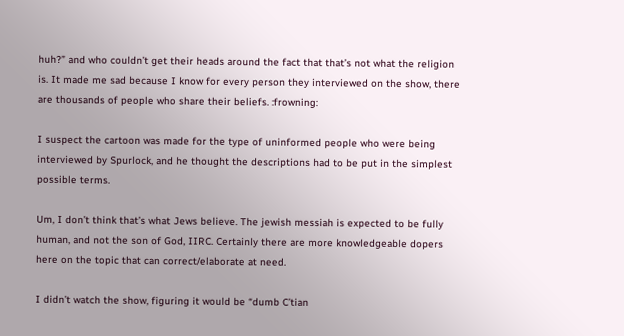huh?” and who couldn’t get their heads around the fact that that’s not what the religion is. It made me sad because I know for every person they interviewed on the show, there are thousands of people who share their beliefs. :frowning:

I suspect the cartoon was made for the type of uninformed people who were being interviewed by Spurlock, and he thought the descriptions had to be put in the simplest possible terms.

Um, I don’t think that’s what Jews believe. The jewish messiah is expected to be fully human, and not the son of God, IIRC. Certainly there are more knowledgeable dopers here on the topic that can correct/elaborate at need.

I didn’t watch the show, figuring it would be “dumb C’tian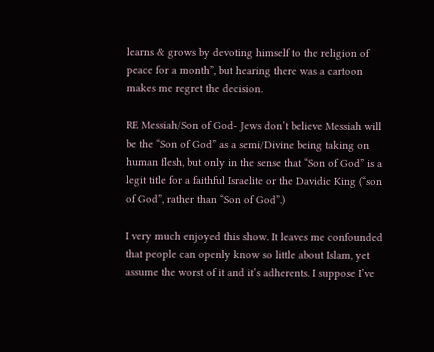learns & grows by devoting himself to the religion of peace for a month”, but hearing there was a cartoon makes me regret the decision.

RE Messiah/Son of God- Jews don’t believe Messiah will be the “Son of God” as a semi/Divine being taking on human flesh, but only in the sense that “Son of God” is a legit title for a faithful Israelite or the Davidic King (“son of God”, rather than “Son of God”.)

I very much enjoyed this show. It leaves me confounded that people can openly know so little about Islam, yet assume the worst of it and it’s adherents. I suppose I’ve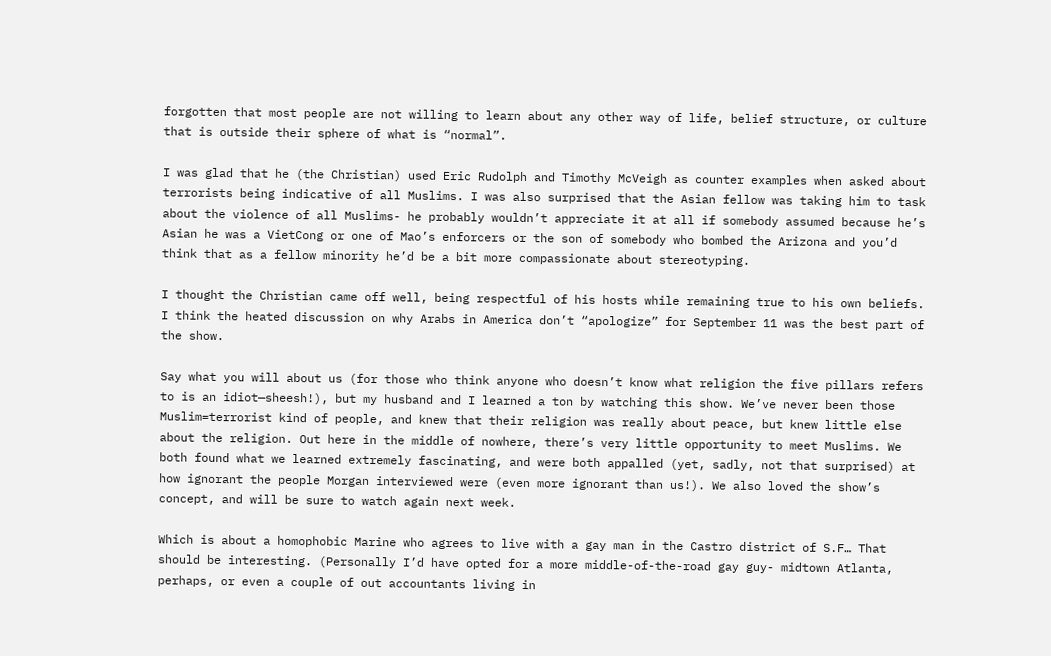forgotten that most people are not willing to learn about any other way of life, belief structure, or culture that is outside their sphere of what is “normal”.

I was glad that he (the Christian) used Eric Rudolph and Timothy McVeigh as counter examples when asked about terrorists being indicative of all Muslims. I was also surprised that the Asian fellow was taking him to task about the violence of all Muslims- he probably wouldn’t appreciate it at all if somebody assumed because he’s Asian he was a VietCong or one of Mao’s enforcers or the son of somebody who bombed the Arizona and you’d think that as a fellow minority he’d be a bit more compassionate about stereotyping.

I thought the Christian came off well, being respectful of his hosts while remaining true to his own beliefs. I think the heated discussion on why Arabs in America don’t “apologize” for September 11 was the best part of the show.

Say what you will about us (for those who think anyone who doesn’t know what religion the five pillars refers to is an idiot—sheesh!), but my husband and I learned a ton by watching this show. We’ve never been those Muslim=terrorist kind of people, and knew that their religion was really about peace, but knew little else about the religion. Out here in the middle of nowhere, there’s very little opportunity to meet Muslims. We both found what we learned extremely fascinating, and were both appalled (yet, sadly, not that surprised) at how ignorant the people Morgan interviewed were (even more ignorant than us!). We also loved the show’s concept, and will be sure to watch again next week.

Which is about a homophobic Marine who agrees to live with a gay man in the Castro district of S.F… That should be interesting. (Personally I’d have opted for a more middle-of-the-road gay guy- midtown Atlanta, perhaps, or even a couple of out accountants living in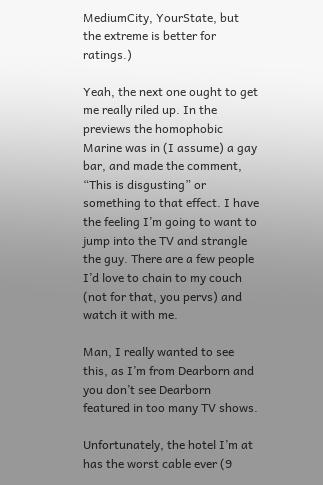MediumCity, YourState, but the extreme is better for ratings.)

Yeah, the next one ought to get me really riled up. In the previews the homophobic Marine was in (I assume) a gay bar, and made the comment, “This is disgusting” or something to that effect. I have the feeling I’m going to want to jump into the TV and strangle the guy. There are a few people I’d love to chain to my couch (not for that, you pervs) and watch it with me.

Man, I really wanted to see this, as I’m from Dearborn and you don’t see Dearborn featured in too many TV shows.

Unfortunately, the hotel I’m at has the worst cable ever (9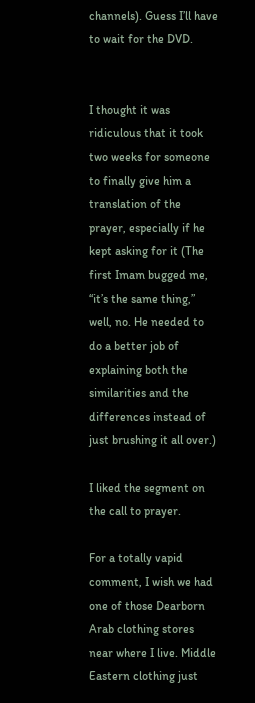channels). Guess I’ll have to wait for the DVD.


I thought it was ridiculous that it took two weeks for someone to finally give him a translation of the prayer, especially if he kept asking for it (The first Imam bugged me, “it’s the same thing,” well, no. He needed to do a better job of explaining both the similarities and the differences instead of just brushing it all over.)

I liked the segment on the call to prayer.

For a totally vapid comment, I wish we had one of those Dearborn Arab clothing stores near where I live. Middle Eastern clothing just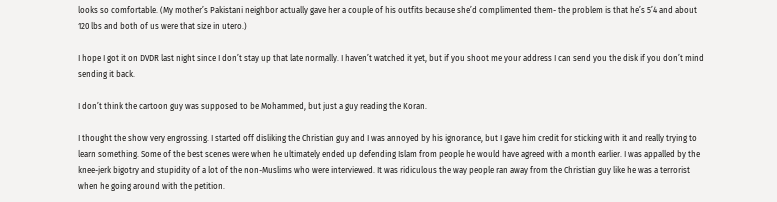looks so comfortable. (My mother’s Pakistani neighbor actually gave her a couple of his outfits because she’d complimented them- the problem is that he’s 5’4 and about 120 lbs and both of us were that size in utero.)

I hope I got it on DVDR last night since I don’t stay up that late normally. I haven’t watched it yet, but if you shoot me your address I can send you the disk if you don’t mind sending it back.

I don’t think the cartoon guy was supposed to be Mohammed, but just a guy reading the Koran.

I thought the show very engrossing. I started off disliking the Christian guy and I was annoyed by his ignorance, but I gave him credit for sticking with it and really trying to learn something. Some of the best scenes were when he ultimately ended up defending Islam from people he would have agreed with a month earlier. I was appalled by the knee-jerk bigotry and stupidity of a lot of the non-Muslims who were interviewed. It was ridiculous the way people ran away from the Christian guy like he was a terrorist when he going around with the petition.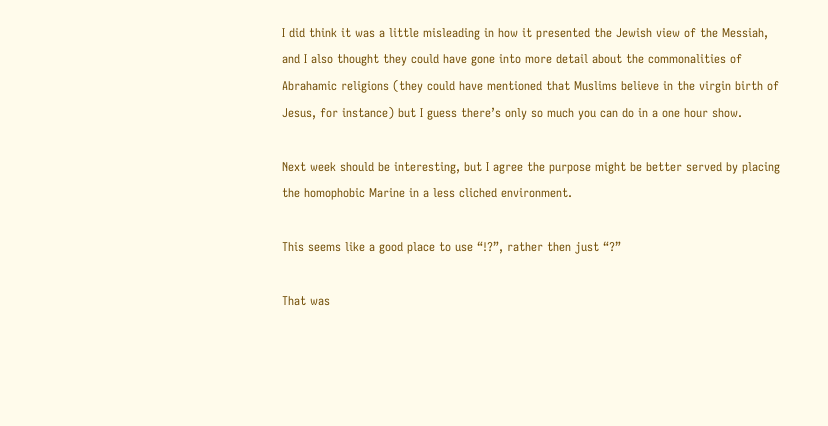I did think it was a little misleading in how it presented the Jewish view of the Messiah, and I also thought they could have gone into more detail about the commonalities of Abrahamic religions (they could have mentioned that Muslims believe in the virgin birth of Jesus, for instance) but I guess there’s only so much you can do in a one hour show.

Next week should be interesting, but I agree the purpose might be better served by placing the homophobic Marine in a less cliched environment.

This seems like a good place to use “!?”, rather then just “?”

That was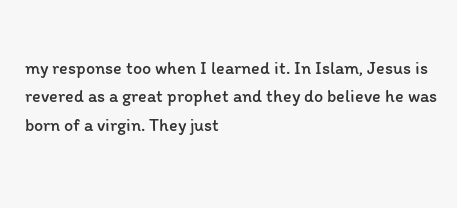my response too when I learned it. In Islam, Jesus is revered as a great prophet and they do believe he was born of a virgin. They just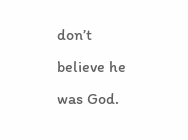don’t believe he was God.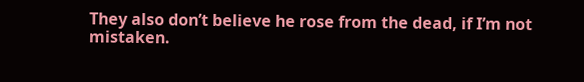They also don’t believe he rose from the dead, if I’m not mistaken.